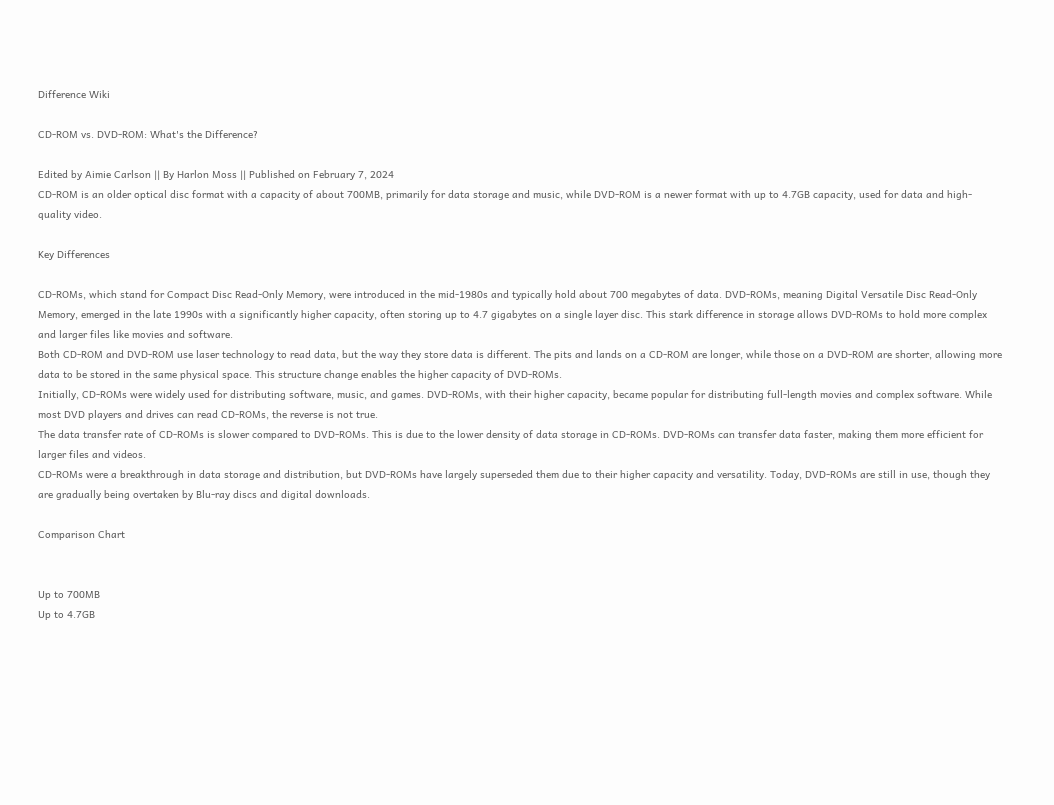Difference Wiki

CD-ROM vs. DVD-ROM: What's the Difference?

Edited by Aimie Carlson || By Harlon Moss || Published on February 7, 2024
CD-ROM is an older optical disc format with a capacity of about 700MB, primarily for data storage and music, while DVD-ROM is a newer format with up to 4.7GB capacity, used for data and high-quality video.

Key Differences

CD-ROMs, which stand for Compact Disc Read-Only Memory, were introduced in the mid-1980s and typically hold about 700 megabytes of data. DVD-ROMs, meaning Digital Versatile Disc Read-Only Memory, emerged in the late 1990s with a significantly higher capacity, often storing up to 4.7 gigabytes on a single layer disc. This stark difference in storage allows DVD-ROMs to hold more complex and larger files like movies and software.
Both CD-ROM and DVD-ROM use laser technology to read data, but the way they store data is different. The pits and lands on a CD-ROM are longer, while those on a DVD-ROM are shorter, allowing more data to be stored in the same physical space. This structure change enables the higher capacity of DVD-ROMs.
Initially, CD-ROMs were widely used for distributing software, music, and games. DVD-ROMs, with their higher capacity, became popular for distributing full-length movies and complex software. While most DVD players and drives can read CD-ROMs, the reverse is not true.
The data transfer rate of CD-ROMs is slower compared to DVD-ROMs. This is due to the lower density of data storage in CD-ROMs. DVD-ROMs can transfer data faster, making them more efficient for larger files and videos.
CD-ROMs were a breakthrough in data storage and distribution, but DVD-ROMs have largely superseded them due to their higher capacity and versatility. Today, DVD-ROMs are still in use, though they are gradually being overtaken by Blu-ray discs and digital downloads.

Comparison Chart


Up to 700MB
Up to 4.7GB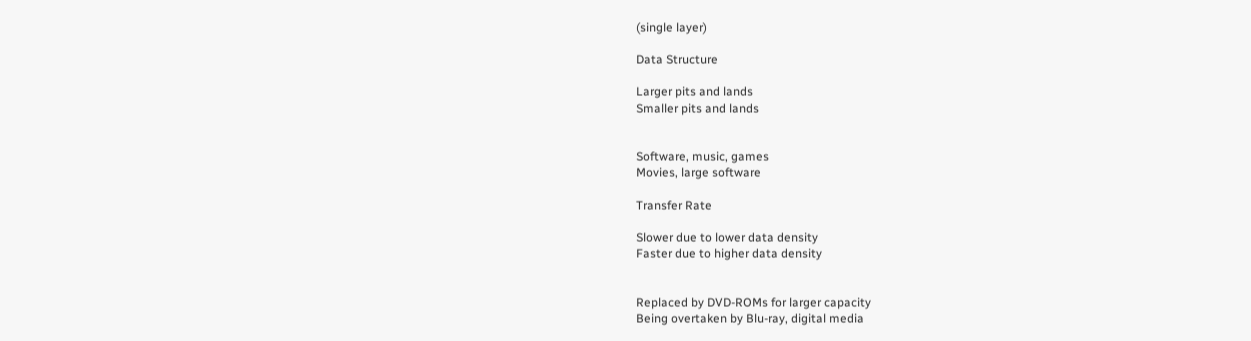(single layer)

Data Structure

Larger pits and lands
Smaller pits and lands


Software, music, games
Movies, large software

Transfer Rate

Slower due to lower data density
Faster due to higher data density


Replaced by DVD-ROMs for larger capacity
Being overtaken by Blu-ray, digital media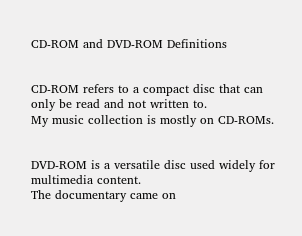CD-ROM and DVD-ROM Definitions


CD-ROM refers to a compact disc that can only be read and not written to.
My music collection is mostly on CD-ROMs.


DVD-ROM is a versatile disc used widely for multimedia content.
The documentary came on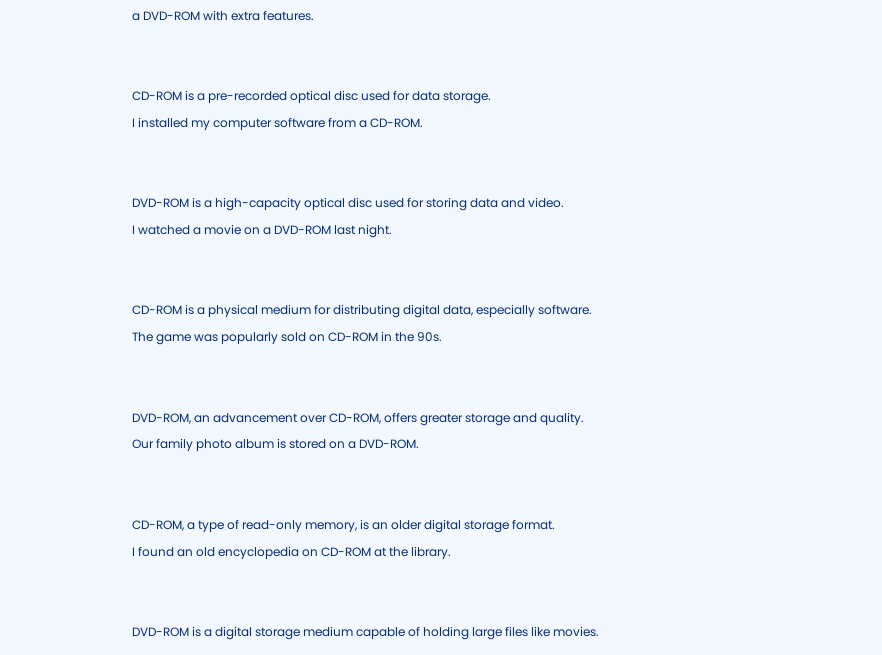a DVD-ROM with extra features.


CD-ROM is a pre-recorded optical disc used for data storage.
I installed my computer software from a CD-ROM.


DVD-ROM is a high-capacity optical disc used for storing data and video.
I watched a movie on a DVD-ROM last night.


CD-ROM is a physical medium for distributing digital data, especially software.
The game was popularly sold on CD-ROM in the 90s.


DVD-ROM, an advancement over CD-ROM, offers greater storage and quality.
Our family photo album is stored on a DVD-ROM.


CD-ROM, a type of read-only memory, is an older digital storage format.
I found an old encyclopedia on CD-ROM at the library.


DVD-ROM is a digital storage medium capable of holding large files like movies.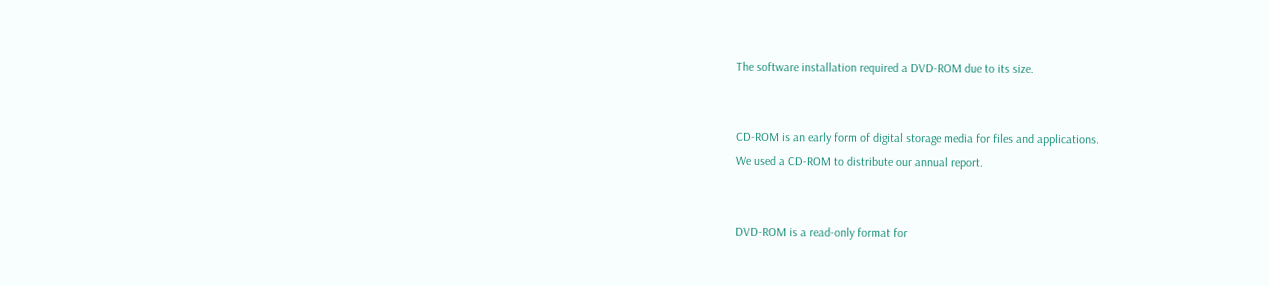The software installation required a DVD-ROM due to its size.


CD-ROM is an early form of digital storage media for files and applications.
We used a CD-ROM to distribute our annual report.


DVD-ROM is a read-only format for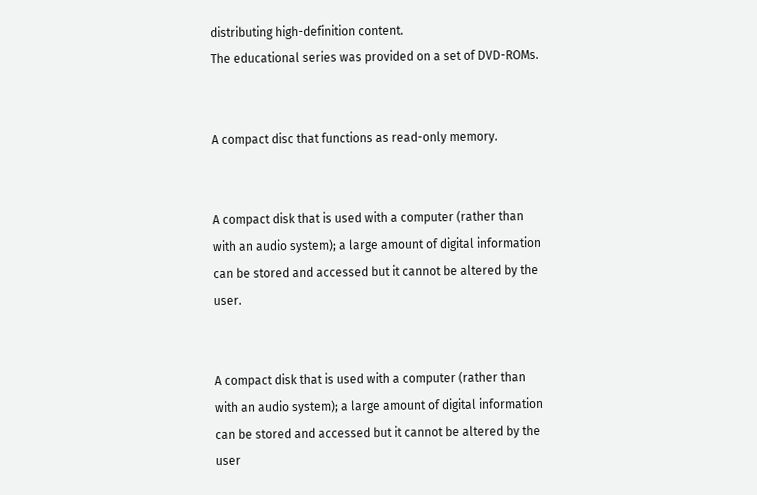distributing high-definition content.
The educational series was provided on a set of DVD-ROMs.


A compact disc that functions as read-only memory.


A compact disk that is used with a computer (rather than with an audio system); a large amount of digital information can be stored and accessed but it cannot be altered by the user.


A compact disk that is used with a computer (rather than with an audio system); a large amount of digital information can be stored and accessed but it cannot be altered by the user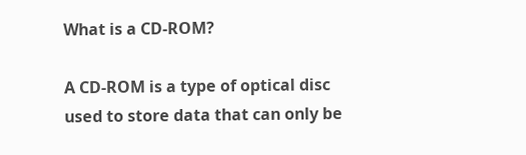What is a CD-ROM?

A CD-ROM is a type of optical disc used to store data that can only be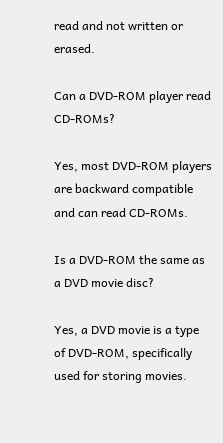read and not written or erased.

Can a DVD-ROM player read CD-ROMs?

Yes, most DVD-ROM players are backward compatible and can read CD-ROMs.

Is a DVD-ROM the same as a DVD movie disc?

Yes, a DVD movie is a type of DVD-ROM, specifically used for storing movies.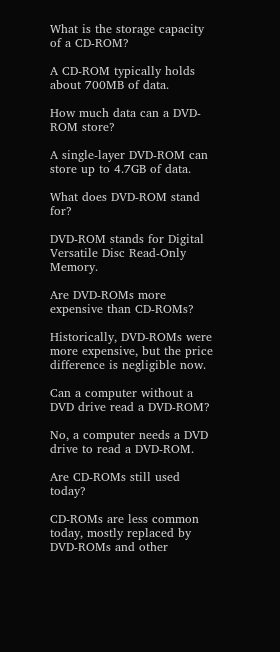What is the storage capacity of a CD-ROM?

A CD-ROM typically holds about 700MB of data.

How much data can a DVD-ROM store?

A single-layer DVD-ROM can store up to 4.7GB of data.

What does DVD-ROM stand for?

DVD-ROM stands for Digital Versatile Disc Read-Only Memory.

Are DVD-ROMs more expensive than CD-ROMs?

Historically, DVD-ROMs were more expensive, but the price difference is negligible now.

Can a computer without a DVD drive read a DVD-ROM?

No, a computer needs a DVD drive to read a DVD-ROM.

Are CD-ROMs still used today?

CD-ROMs are less common today, mostly replaced by DVD-ROMs and other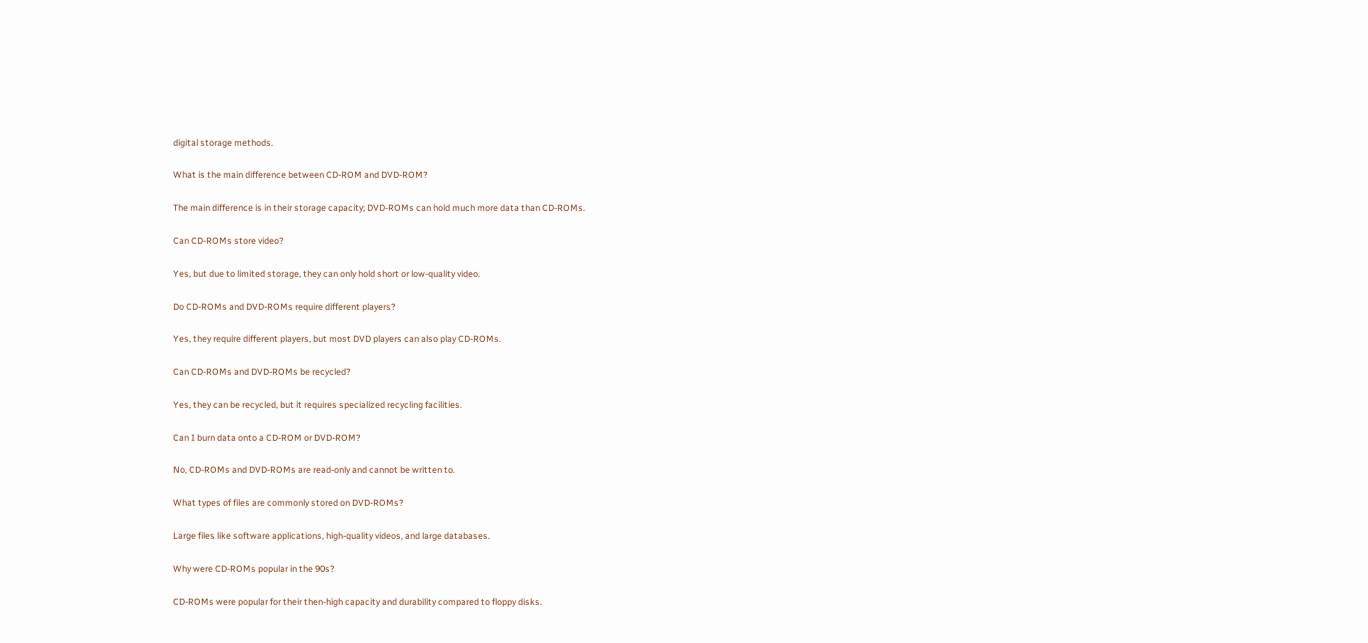digital storage methods.

What is the main difference between CD-ROM and DVD-ROM?

The main difference is in their storage capacity; DVD-ROMs can hold much more data than CD-ROMs.

Can CD-ROMs store video?

Yes, but due to limited storage, they can only hold short or low-quality video.

Do CD-ROMs and DVD-ROMs require different players?

Yes, they require different players, but most DVD players can also play CD-ROMs.

Can CD-ROMs and DVD-ROMs be recycled?

Yes, they can be recycled, but it requires specialized recycling facilities.

Can I burn data onto a CD-ROM or DVD-ROM?

No, CD-ROMs and DVD-ROMs are read-only and cannot be written to.

What types of files are commonly stored on DVD-ROMs?

Large files like software applications, high-quality videos, and large databases.

Why were CD-ROMs popular in the 90s?

CD-ROMs were popular for their then-high capacity and durability compared to floppy disks.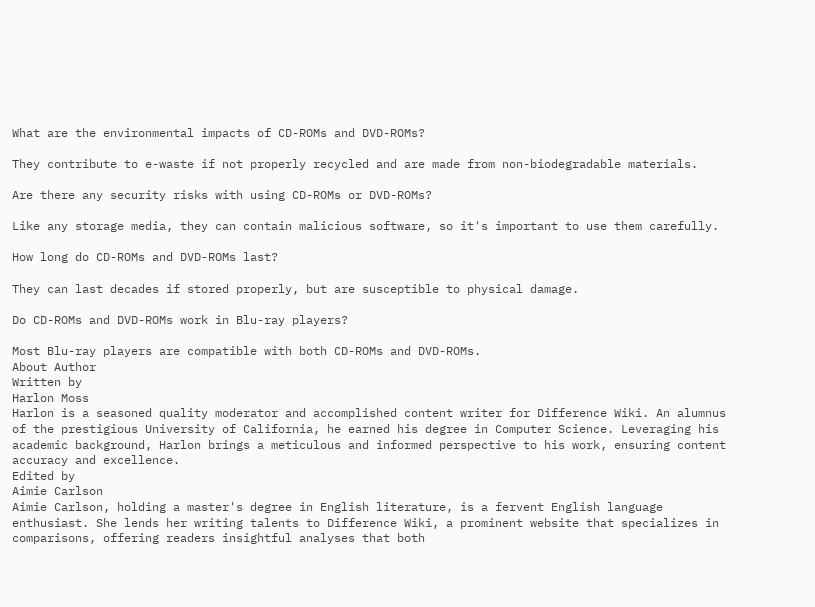What are the environmental impacts of CD-ROMs and DVD-ROMs?

They contribute to e-waste if not properly recycled and are made from non-biodegradable materials.

Are there any security risks with using CD-ROMs or DVD-ROMs?

Like any storage media, they can contain malicious software, so it's important to use them carefully.

How long do CD-ROMs and DVD-ROMs last?

They can last decades if stored properly, but are susceptible to physical damage.

Do CD-ROMs and DVD-ROMs work in Blu-ray players?

Most Blu-ray players are compatible with both CD-ROMs and DVD-ROMs.
About Author
Written by
Harlon Moss
Harlon is a seasoned quality moderator and accomplished content writer for Difference Wiki. An alumnus of the prestigious University of California, he earned his degree in Computer Science. Leveraging his academic background, Harlon brings a meticulous and informed perspective to his work, ensuring content accuracy and excellence.
Edited by
Aimie Carlson
Aimie Carlson, holding a master's degree in English literature, is a fervent English language enthusiast. She lends her writing talents to Difference Wiki, a prominent website that specializes in comparisons, offering readers insightful analyses that both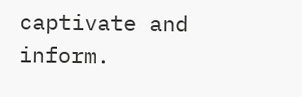captivate and inform.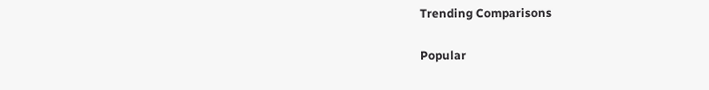Trending Comparisons

Popular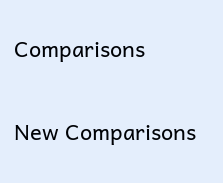Comparisons

New Comparisons